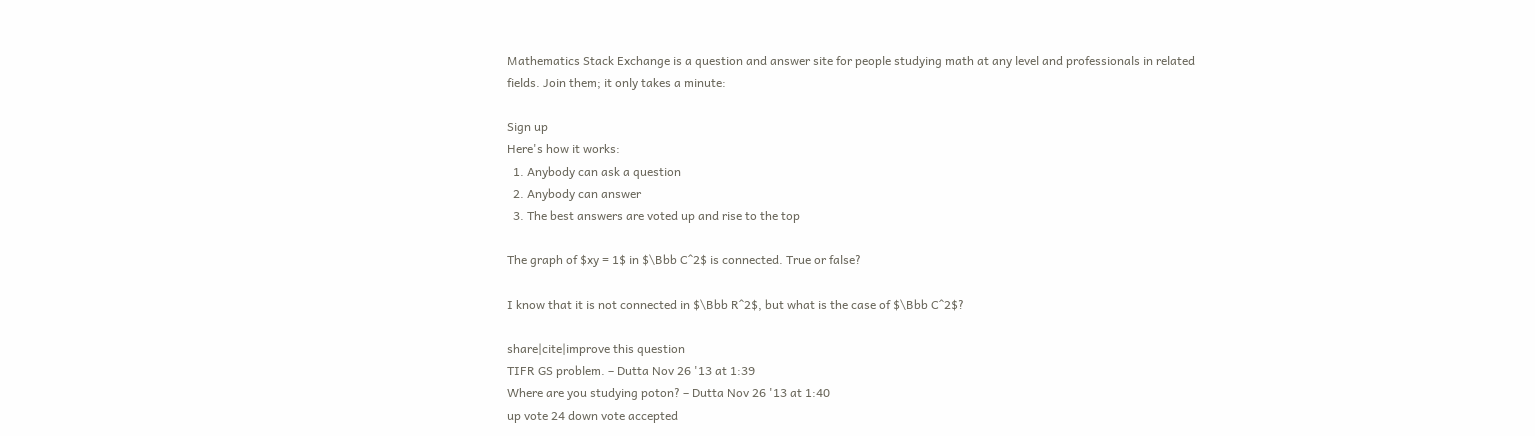Mathematics Stack Exchange is a question and answer site for people studying math at any level and professionals in related fields. Join them; it only takes a minute:

Sign up
Here's how it works:
  1. Anybody can ask a question
  2. Anybody can answer
  3. The best answers are voted up and rise to the top

The graph of $xy = 1$ in $\Bbb C^2$ is connected. True or false?

I know that it is not connected in $\Bbb R^2$, but what is the case of $\Bbb C^2$?

share|cite|improve this question
TIFR GS problem. – Dutta Nov 26 '13 at 1:39
Where are you studying poton? – Dutta Nov 26 '13 at 1:40
up vote 24 down vote accepted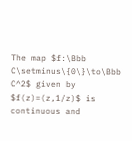The map $f:\Bbb C\setminus\{0\}\to\Bbb C^2$ given by $f(z)=(z,1/z)$ is continuous and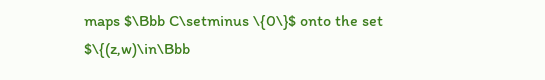maps $\Bbb C\setminus \{0\}$ onto the set $\{(z,w)\in\Bbb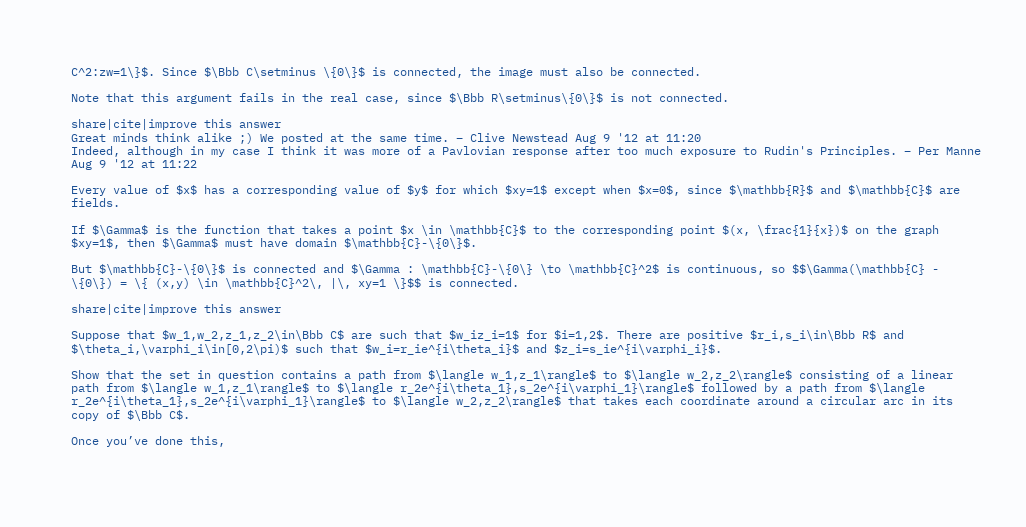C^2:zw=1\}$. Since $\Bbb C\setminus \{0\}$ is connected, the image must also be connected.

Note that this argument fails in the real case, since $\Bbb R\setminus\{0\}$ is not connected.

share|cite|improve this answer
Great minds think alike ;) We posted at the same time. – Clive Newstead Aug 9 '12 at 11:20
Indeed, although in my case I think it was more of a Pavlovian response after too much exposure to Rudin's Principles. – Per Manne Aug 9 '12 at 11:22

Every value of $x$ has a corresponding value of $y$ for which $xy=1$ except when $x=0$, since $\mathbb{R}$ and $\mathbb{C}$ are fields.

If $\Gamma$ is the function that takes a point $x \in \mathbb{C}$ to the corresponding point $(x, \frac{1}{x})$ on the graph $xy=1$, then $\Gamma$ must have domain $\mathbb{C}-\{0\}$.

But $\mathbb{C}-\{0\}$ is connected and $\Gamma : \mathbb{C}-\{0\} \to \mathbb{C}^2$ is continuous, so $$\Gamma(\mathbb{C} - \{0\}) = \{ (x,y) \in \mathbb{C}^2\, |\, xy=1 \}$$ is connected.

share|cite|improve this answer

Suppose that $w_1,w_2,z_1,z_2\in\Bbb C$ are such that $w_iz_i=1$ for $i=1,2$. There are positive $r_i,s_i\in\Bbb R$ and $\theta_i,\varphi_i\in[0,2\pi)$ such that $w_i=r_ie^{i\theta_i}$ and $z_i=s_ie^{i\varphi_i}$.

Show that the set in question contains a path from $\langle w_1,z_1\rangle$ to $\langle w_2,z_2\rangle$ consisting of a linear path from $\langle w_1,z_1\rangle$ to $\langle r_2e^{i\theta_1},s_2e^{i\varphi_1}\rangle$ followed by a path from $\langle r_2e^{i\theta_1},s_2e^{i\varphi_1}\rangle$ to $\langle w_2,z_2\rangle$ that takes each coordinate around a circular arc in its copy of $\Bbb C$.

Once you’ve done this,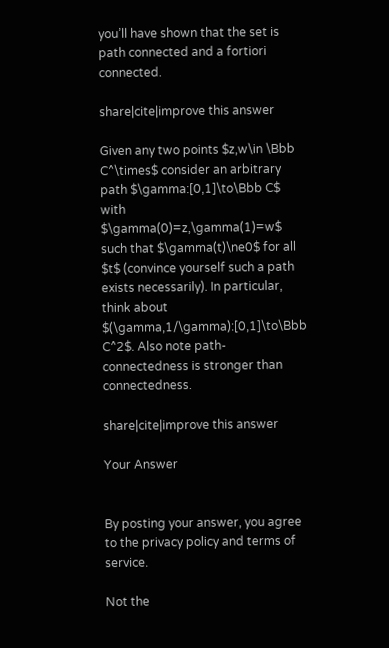you’ll have shown that the set is path connected and a fortiori connected.

share|cite|improve this answer

Given any two points $z,w\in \Bbb C^\times$ consider an arbitrary path $\gamma:[0,1]\to\Bbb C$ with $\gamma(0)=z,\gamma(1)=w$ such that $\gamma(t)\ne0$ for all $t$ (convince yourself such a path exists necessarily). In particular, think about $(\gamma,1/\gamma):[0,1]\to\Bbb C^2$. Also note path-connectedness is stronger than connectedness.

share|cite|improve this answer

Your Answer


By posting your answer, you agree to the privacy policy and terms of service.

Not the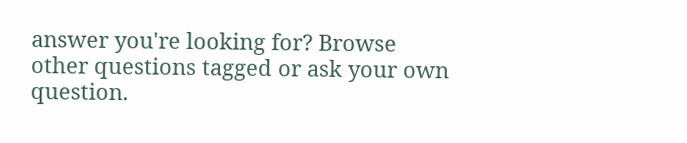answer you're looking for? Browse other questions tagged or ask your own question.